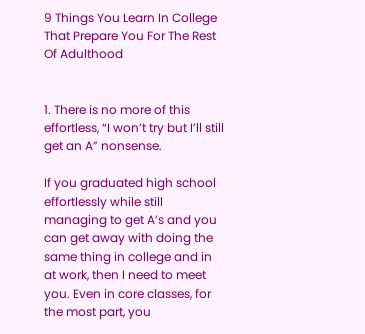9 Things You Learn In College That Prepare You For The Rest Of Adulthood


1. There is no more of this effortless, “I won’t try but I’ll still get an A” nonsense.

If you graduated high school effortlessly while still managing to get A’s and you can get away with doing the same thing in college and in at work, then I need to meet you. Even in core classes, for the most part, you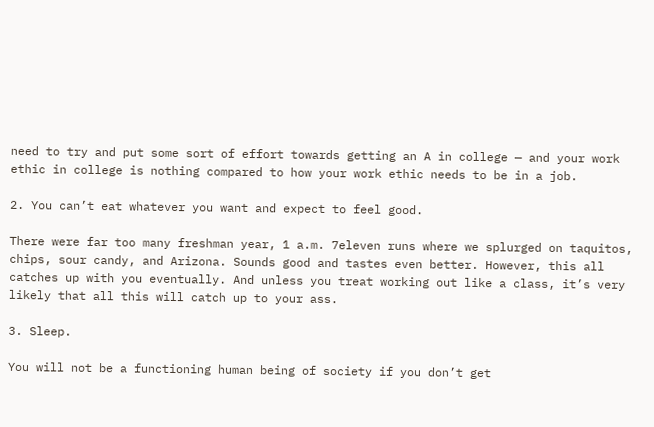need to try and put some sort of effort towards getting an A in college — and your work ethic in college is nothing compared to how your work ethic needs to be in a job.

2. You can’t eat whatever you want and expect to feel good.

There were far too many freshman year, 1 a.m. 7eleven runs where we splurged on taquitos, chips, sour candy, and Arizona. Sounds good and tastes even better. However, this all catches up with you eventually. And unless you treat working out like a class, it’s very likely that all this will catch up to your ass.

3. Sleep.

You will not be a functioning human being of society if you don’t get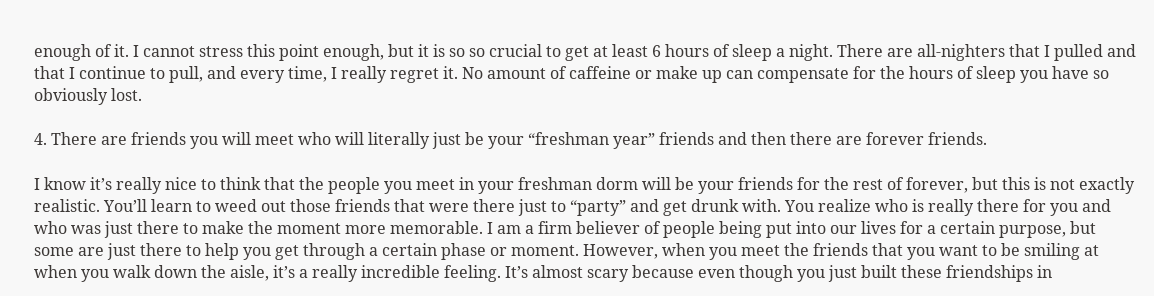enough of it. I cannot stress this point enough, but it is so so crucial to get at least 6 hours of sleep a night. There are all-nighters that I pulled and that I continue to pull, and every time, I really regret it. No amount of caffeine or make up can compensate for the hours of sleep you have so obviously lost.

4. There are friends you will meet who will literally just be your “freshman year” friends and then there are forever friends.

I know it’s really nice to think that the people you meet in your freshman dorm will be your friends for the rest of forever, but this is not exactly realistic. You’ll learn to weed out those friends that were there just to “party” and get drunk with. You realize who is really there for you and who was just there to make the moment more memorable. I am a firm believer of people being put into our lives for a certain purpose, but some are just there to help you get through a certain phase or moment. However, when you meet the friends that you want to be smiling at when you walk down the aisle, it’s a really incredible feeling. It’s almost scary because even though you just built these friendships in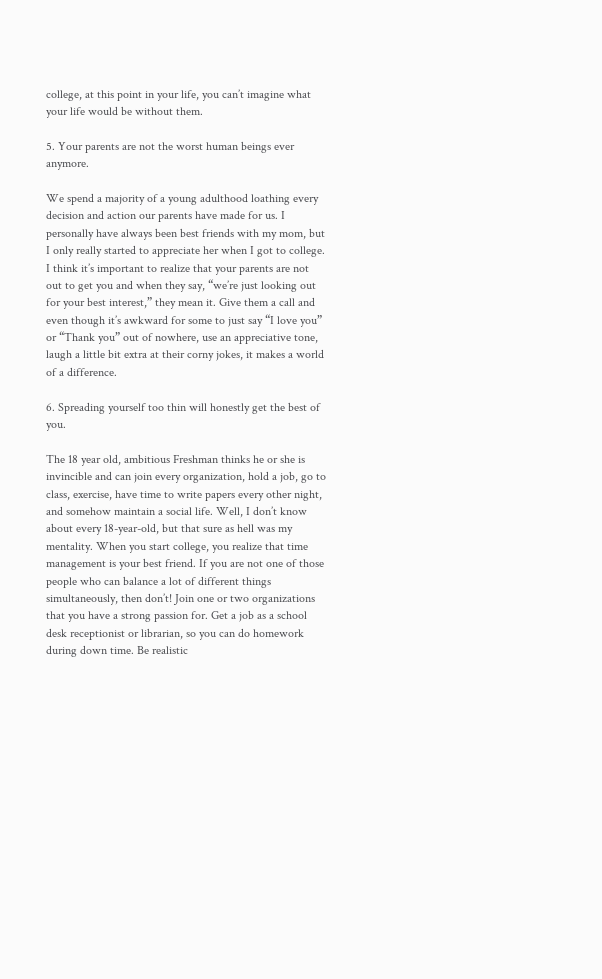college, at this point in your life, you can’t imagine what your life would be without them.

5. Your parents are not the worst human beings ever anymore.

We spend a majority of a young adulthood loathing every decision and action our parents have made for us. I personally have always been best friends with my mom, but I only really started to appreciate her when I got to college. I think it’s important to realize that your parents are not out to get you and when they say, “we’re just looking out for your best interest,” they mean it. Give them a call and even though it’s awkward for some to just say “I love you” or “Thank you” out of nowhere, use an appreciative tone, laugh a little bit extra at their corny jokes, it makes a world of a difference.

6. Spreading yourself too thin will honestly get the best of you.

The 18 year old, ambitious Freshman thinks he or she is invincible and can join every organization, hold a job, go to class, exercise, have time to write papers every other night, and somehow maintain a social life. Well, I don’t know about every 18-year-old, but that sure as hell was my mentality. When you start college, you realize that time management is your best friend. If you are not one of those people who can balance a lot of different things simultaneously, then don’t! Join one or two organizations that you have a strong passion for. Get a job as a school desk receptionist or librarian, so you can do homework during down time. Be realistic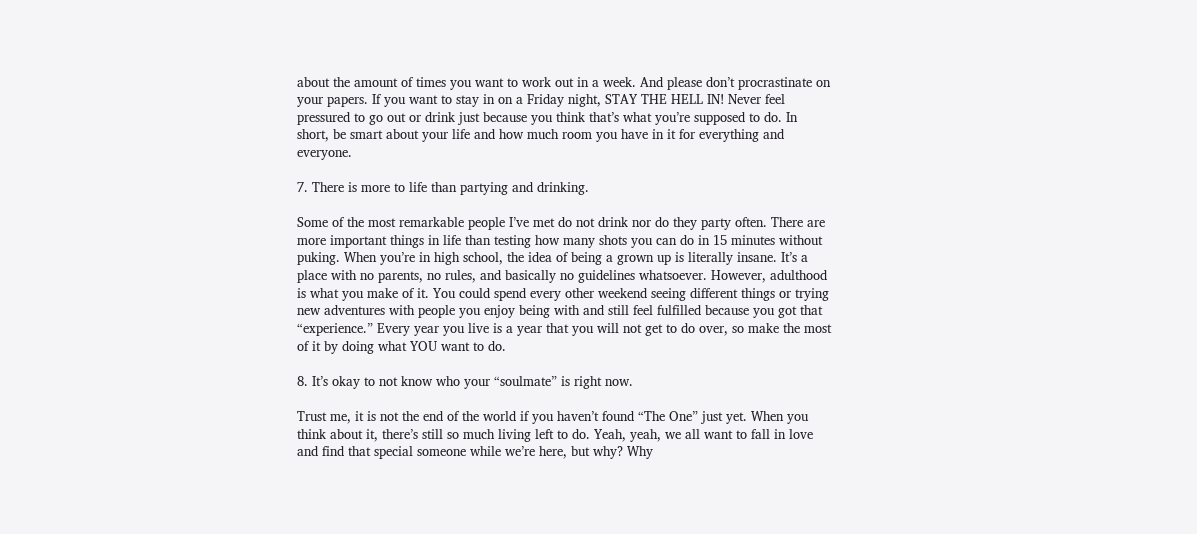about the amount of times you want to work out in a week. And please don’t procrastinate on your papers. If you want to stay in on a Friday night, STAY THE HELL IN! Never feel pressured to go out or drink just because you think that’s what you’re supposed to do. In short, be smart about your life and how much room you have in it for everything and everyone.

7. There is more to life than partying and drinking.

Some of the most remarkable people I’ve met do not drink nor do they party often. There are more important things in life than testing how many shots you can do in 15 minutes without puking. When you’re in high school, the idea of being a grown up is literally insane. It’s a place with no parents, no rules, and basically no guidelines whatsoever. However, adulthood is what you make of it. You could spend every other weekend seeing different things or trying new adventures with people you enjoy being with and still feel fulfilled because you got that “experience.” Every year you live is a year that you will not get to do over, so make the most of it by doing what YOU want to do.

8. It’s okay to not know who your “soulmate” is right now.

Trust me, it is not the end of the world if you haven’t found “The One” just yet. When you think about it, there’s still so much living left to do. Yeah, yeah, we all want to fall in love and find that special someone while we’re here, but why? Why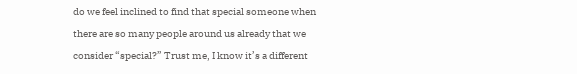do we feel inclined to find that special someone when there are so many people around us already that we consider “special?” Trust me, I know it’s a different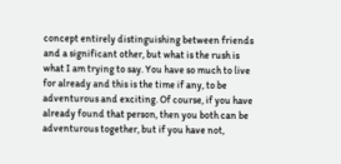concept entirely distinguishing between friends and a significant other, but what is the rush is what I am trying to say. You have so much to live for already and this is the time if any, to be adventurous and exciting. Of course, if you have already found that person, then you both can be adventurous together, but if you have not,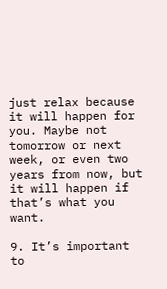just relax because it will happen for you. Maybe not tomorrow or next week, or even two years from now, but it will happen if that’s what you want.

9. It’s important to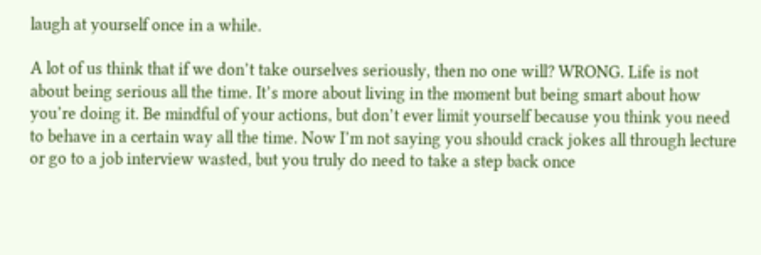laugh at yourself once in a while.

A lot of us think that if we don’t take ourselves seriously, then no one will? WRONG. Life is not about being serious all the time. It’s more about living in the moment but being smart about how you’re doing it. Be mindful of your actions, but don’t ever limit yourself because you think you need to behave in a certain way all the time. Now I’m not saying you should crack jokes all through lecture or go to a job interview wasted, but you truly do need to take a step back once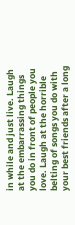in while and just live. Laugh at the embarrassing things you do in front of people you love. Laugh at the horrible belting of songs you do with your best friends after a long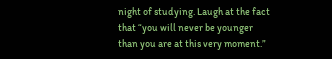night of studying. Laugh at the fact that “you will never be younger than you are at this very moment.”